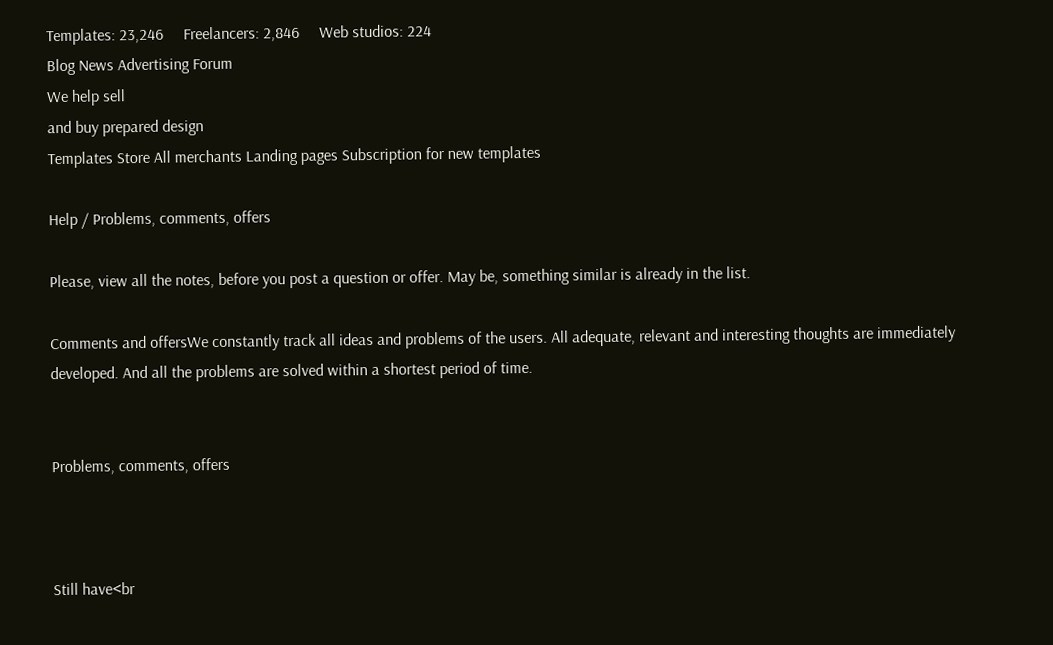Templates: 23,246     Freelancers: 2,846     Web studios: 224
Blog News Advertising Forum
We help sell
and buy prepared design
Templates Store All merchants Landing pages Subscription for new templates

Help / Problems, comments, offers

Please, view all the notes, before you post a question or offer. May be, something similar is already in the list.

Comments and offersWe constantly track all ideas and problems of the users. All adequate, relevant and interesting thoughts are immediately developed. And all the problems are solved within a shortest period of time.


Problems, comments, offers



Still have<br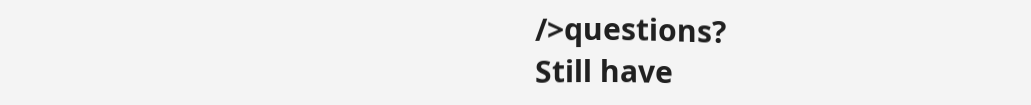/>questions?
Still have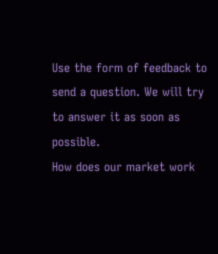Use the form of feedback to send a question. We will try to answer it as soon as possible.
How does our market work